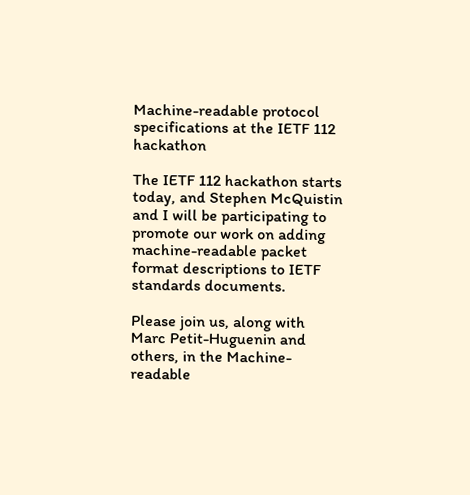Machine-readable protocol specifications at the IETF 112 hackathon

The IETF 112 hackathon starts today, and Stephen McQuistin and I will be participating to promote our work on adding machine-readable packet format descriptions to IETF standards documents.

Please join us, along with Marc Petit-Huguenin and others, in the Machine-readable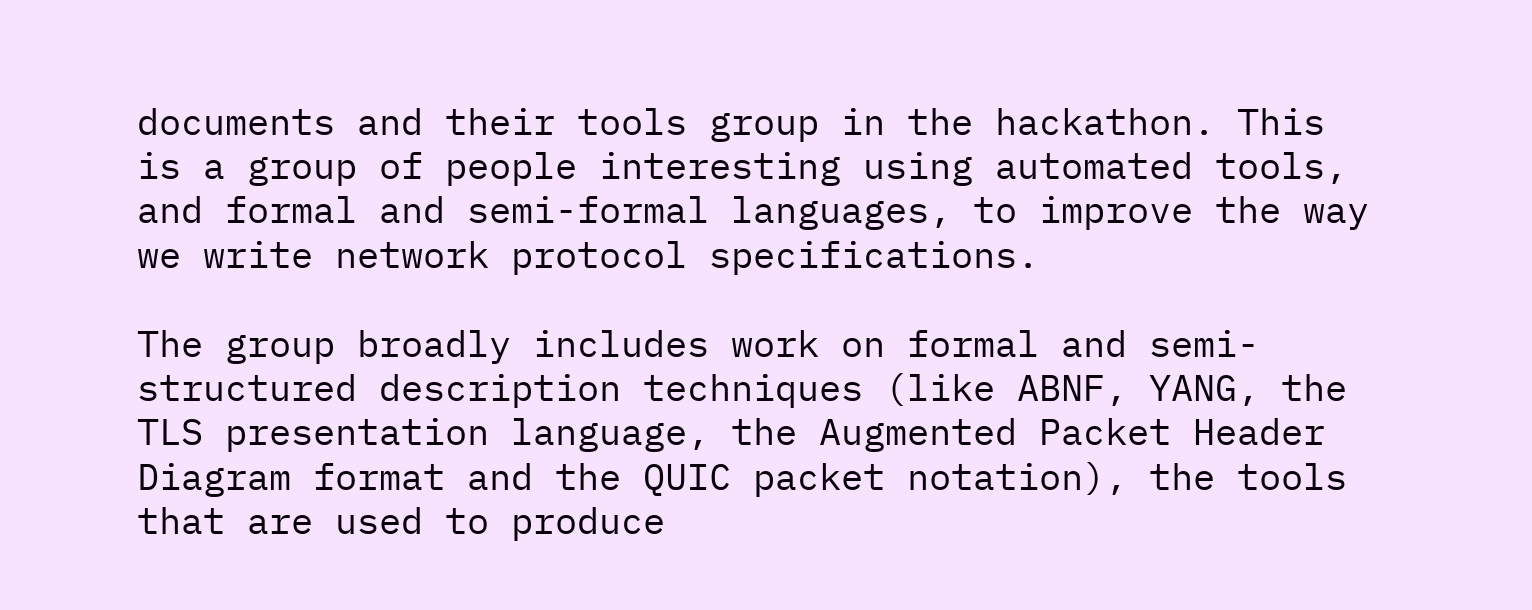documents and their tools group in the hackathon. This is a group of people interesting using automated tools, and formal and semi-formal languages, to improve the way we write network protocol specifications.

The group broadly includes work on formal and semi-structured description techniques (like ABNF, YANG, the TLS presentation language, the Augmented Packet Header Diagram format and the QUIC packet notation), the tools that are used to produce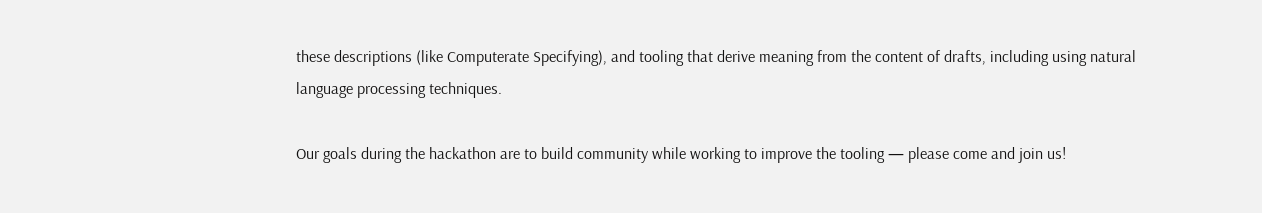these descriptions (like Computerate Specifying), and tooling that derive meaning from the content of drafts, including using natural language processing techniques.

Our goals during the hackathon are to build community while working to improve the tooling — please come and join us!